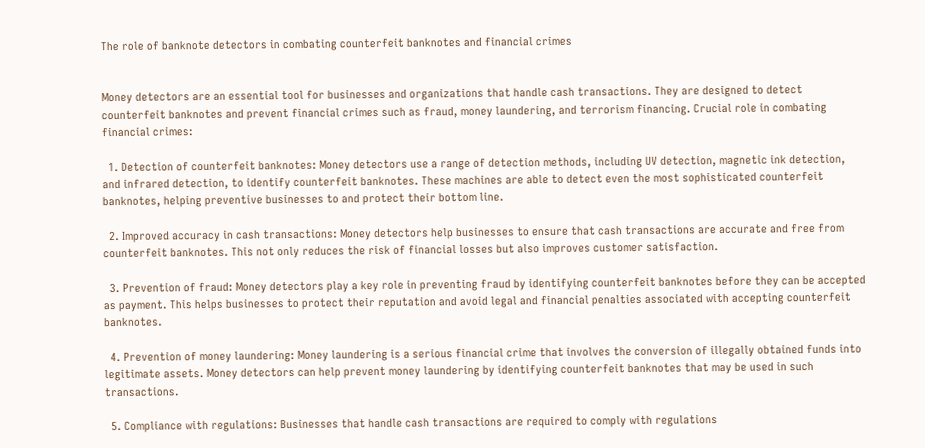The role of banknote detectors in combating counterfeit banknotes and financial crimes


Money detectors are an essential tool for businesses and organizations that handle cash transactions. They are designed to detect counterfeit banknotes and prevent financial crimes such as fraud, money laundering, and terrorism financing. Crucial role in combating financial crimes:

  1. Detection of counterfeit banknotes: Money detectors use a range of detection methods, including UV detection, magnetic ink detection, and infrared detection, to identify counterfeit banknotes. These machines are able to detect even the most sophisticated counterfeit banknotes, helping preventive businesses to and protect their bottom line.

  2. Improved accuracy in cash transactions: Money detectors help businesses to ensure that cash transactions are accurate and free from counterfeit banknotes. This not only reduces the risk of financial losses but also improves customer satisfaction.

  3. Prevention of fraud: Money detectors play a key role in preventing fraud by identifying counterfeit banknotes before they can be accepted as payment. This helps businesses to protect their reputation and avoid legal and financial penalties associated with accepting counterfeit banknotes.

  4. Prevention of money laundering: Money laundering is a serious financial crime that involves the conversion of illegally obtained funds into legitimate assets. Money detectors can help prevent money laundering by identifying counterfeit banknotes that may be used in such transactions.

  5. Compliance with regulations: Businesses that handle cash transactions are required to comply with regulations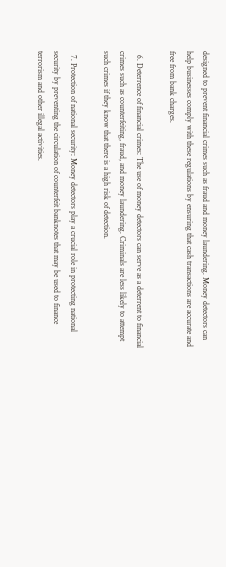designed to prevent financial crimes such as fraud and money laundering. Money detectors can help businesses comply with these regulations by ensuring that cash transactions are accurate and free from bank charges.

  6. Deterrence of financial crimes: The use of money detectors can serve as a deterrent to financial crimes such as counterfeiting, fraud, and money laundering. Criminals are less likely to attempt such crimes if they know that there is a high risk of detection.

  7. Protection of national security: Money detectors play a crucial role in protecting national security by preventing the circulation of counterfeit banknotes that may be used to finance terrorism and other illegal activities.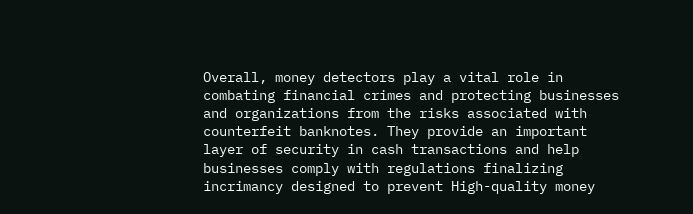Overall, money detectors play a vital role in combating financial crimes and protecting businesses and organizations from the risks associated with counterfeit banknotes. They provide an important layer of security in cash transactions and help businesses comply with regulations finalizing incrimancy designed to prevent High-quality money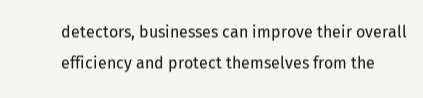detectors, businesses can improve their overall efficiency and protect themselves from the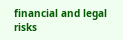financial and legal risks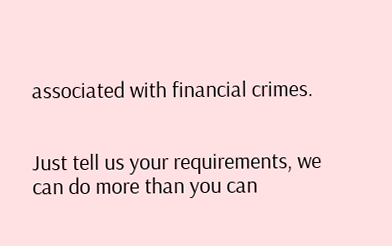associated with financial crimes.


Just tell us your requirements, we can do more than you can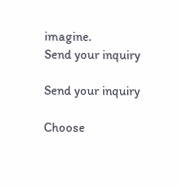imagine.
Send your inquiry

Send your inquiry

Choose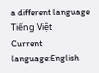a different language
Tiếng Việt
Current language:English